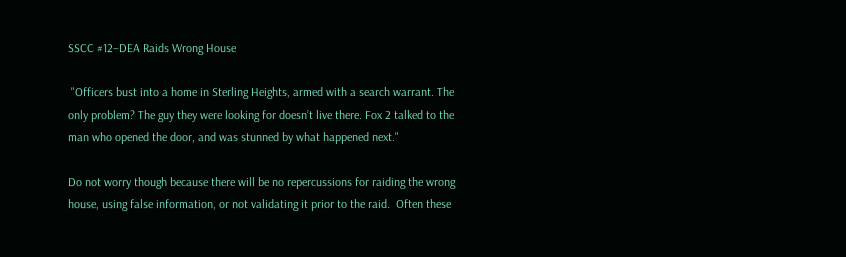SSCC #12–DEA Raids Wrong House

 "Officers bust into a home in Sterling Heights, armed with a search warrant. The only problem? The guy they were looking for doesn’t live there. Fox 2 talked to the man who opened the door, and was stunned by what happened next."

Do not worry though because there will be no repercussions for raiding the wrong house, using false information, or not validating it prior to the raid.  Often these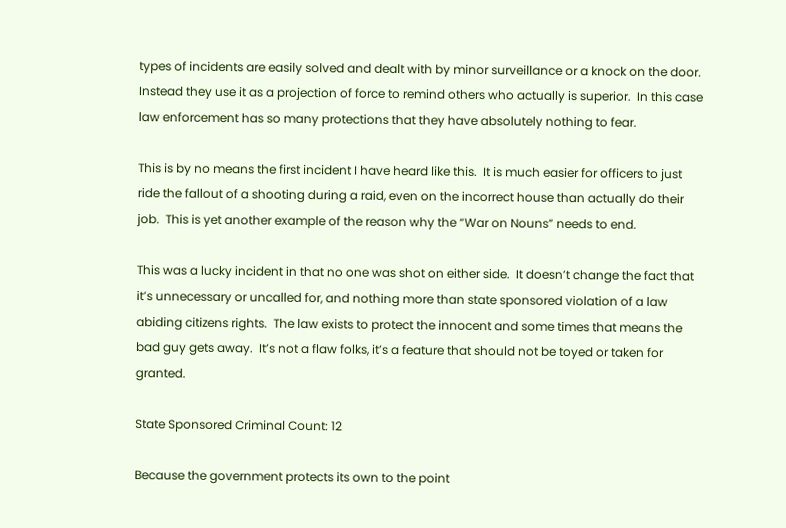types of incidents are easily solved and dealt with by minor surveillance or a knock on the door.  Instead they use it as a projection of force to remind others who actually is superior.  In this case law enforcement has so many protections that they have absolutely nothing to fear.

This is by no means the first incident I have heard like this.  It is much easier for officers to just ride the fallout of a shooting during a raid, even on the incorrect house than actually do their job.  This is yet another example of the reason why the “War on Nouns” needs to end.

This was a lucky incident in that no one was shot on either side.  It doesn’t change the fact that it’s unnecessary or uncalled for, and nothing more than state sponsored violation of a law abiding citizens rights.  The law exists to protect the innocent and some times that means the bad guy gets away.  It’s not a flaw folks, it’s a feature that should not be toyed or taken for granted.

State Sponsored Criminal Count: 12

Because the government protects its own to the point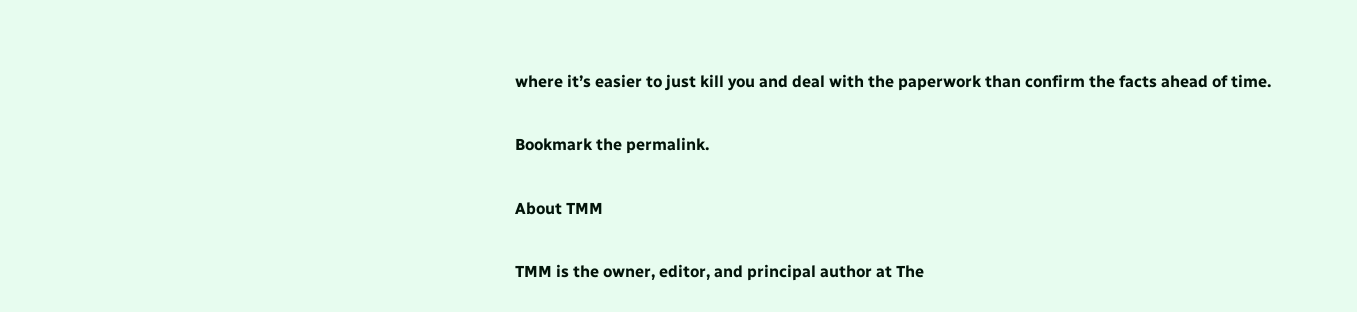where it’s easier to just kill you and deal with the paperwork than confirm the facts ahead of time.

Bookmark the permalink.

About TMM

TMM is the owner, editor, and principal author at The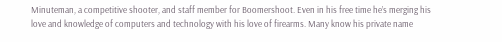Minuteman, a competitive shooter, and staff member for Boomershoot. Even in his free time he’s merging his love and knowledge of computers and technology with his love of firearms. Many know his private name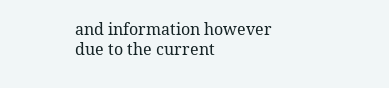and information however due to the current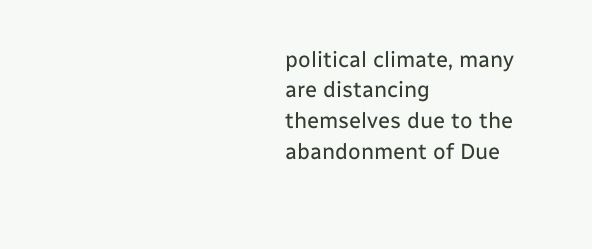political climate, many are distancing themselves due to the abandonment of Due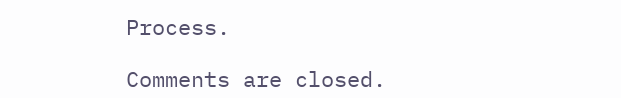Process.

Comments are closed.